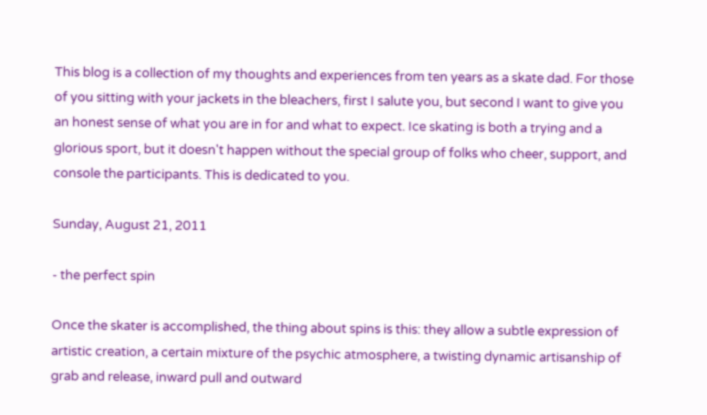This blog is a collection of my thoughts and experiences from ten years as a skate dad. For those of you sitting with your jackets in the bleachers, first I salute you, but second I want to give you an honest sense of what you are in for and what to expect. Ice skating is both a trying and a glorious sport, but it doesn't happen without the special group of folks who cheer, support, and console the participants. This is dedicated to you.

Sunday, August 21, 2011

- the perfect spin

Once the skater is accomplished, the thing about spins is this: they allow a subtle expression of artistic creation, a certain mixture of the psychic atmosphere, a twisting dynamic artisanship of grab and release, inward pull and outward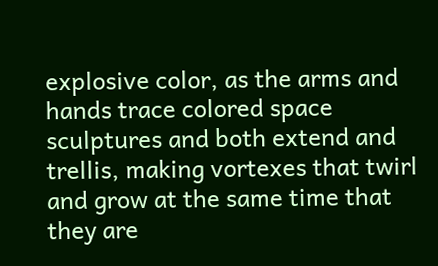explosive color, as the arms and hands trace colored space sculptures and both extend and trellis, making vortexes that twirl and grow at the same time that they are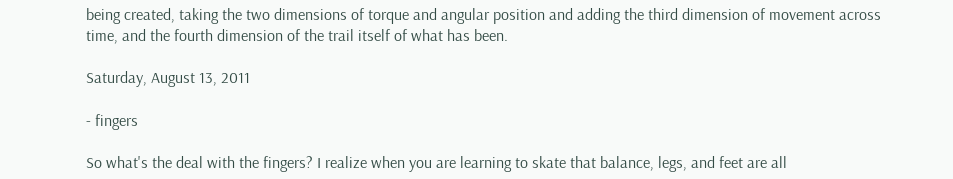being created, taking the two dimensions of torque and angular position and adding the third dimension of movement across time, and the fourth dimension of the trail itself of what has been.

Saturday, August 13, 2011

- fingers

So what's the deal with the fingers? I realize when you are learning to skate that balance, legs, and feet are all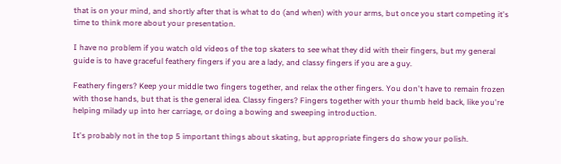that is on your mind, and shortly after that is what to do (and when) with your arms, but once you start competing it's time to think more about your presentation.

I have no problem if you watch old videos of the top skaters to see what they did with their fingers, but my general guide is to have graceful feathery fingers if you are a lady, and classy fingers if you are a guy.

Feathery fingers? Keep your middle two fingers together, and relax the other fingers. You don't have to remain frozen with those hands, but that is the general idea. Classy fingers? Fingers together with your thumb held back, like you're helping milady up into her carriage, or doing a bowing and sweeping introduction.

It's probably not in the top 5 important things about skating, but appropriate fingers do show your polish.